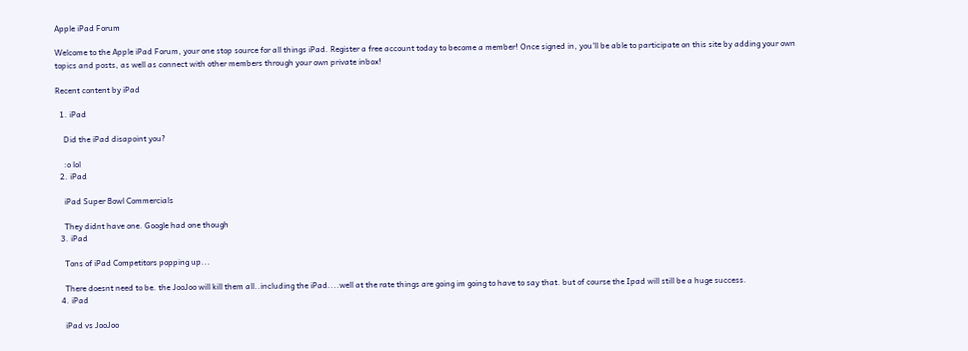Apple iPad Forum

Welcome to the Apple iPad Forum, your one stop source for all things iPad. Register a free account today to become a member! Once signed in, you'll be able to participate on this site by adding your own topics and posts, as well as connect with other members through your own private inbox!

Recent content by iPad

  1. iPad

    Did the iPad disapoint you?

    :o lol
  2. iPad

    iPad Super Bowl Commercials

    They didnt have one. Google had one though
  3. iPad

    Tons of iPad Competitors popping up...

    There doesnt need to be. the JooJoo will kill them all..including the iPad....well at the rate things are going im going to have to say that. but of course the Ipad will still be a huge success.
  4. iPad

    iPad vs JooJoo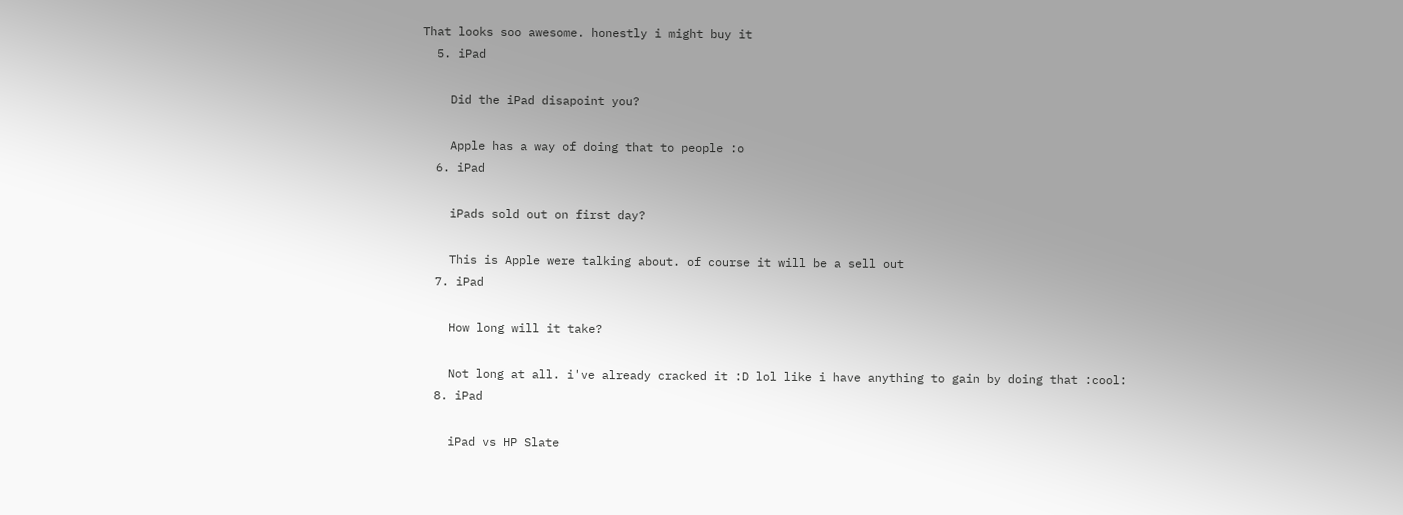That looks soo awesome. honestly i might buy it
  5. iPad

    Did the iPad disapoint you?

    Apple has a way of doing that to people :o
  6. iPad

    iPads sold out on first day?

    This is Apple were talking about. of course it will be a sell out
  7. iPad

    How long will it take?

    Not long at all. i've already cracked it :D lol like i have anything to gain by doing that :cool:
  8. iPad

    iPad vs HP Slate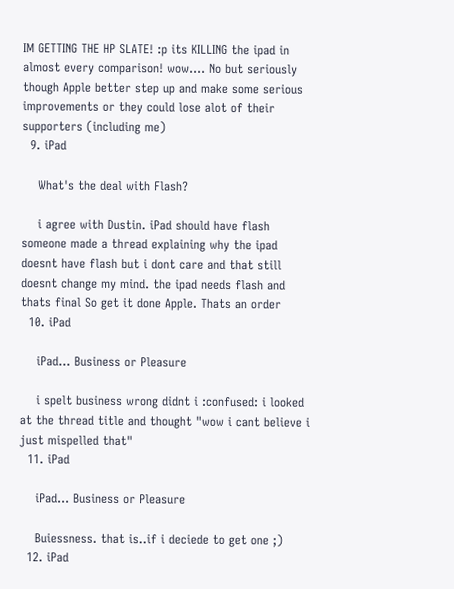IM GETTING THE HP SLATE! :p its KILLING the ipad in almost every comparison! wow.... No but seriously though Apple better step up and make some serious improvements or they could lose alot of their supporters (including me)
  9. iPad

    What's the deal with Flash?

    i agree with Dustin. iPad should have flash someone made a thread explaining why the ipad doesnt have flash but i dont care and that still doesnt change my mind. the ipad needs flash and thats final So get it done Apple. Thats an order
  10. iPad

    iPad... Business or Pleasure

    i spelt business wrong didnt i :confused: i looked at the thread title and thought "wow i cant believe i just mispelled that"
  11. iPad

    iPad... Business or Pleasure

    Buiessness. that is..if i deciede to get one ;)
  12. iPad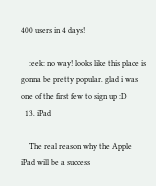400 users in 4 days!

    :eek: no way! looks like this place is gonna be pretty popular. glad i was one of the first few to sign up :D
  13. iPad

    The real reason why the Apple iPad will be a success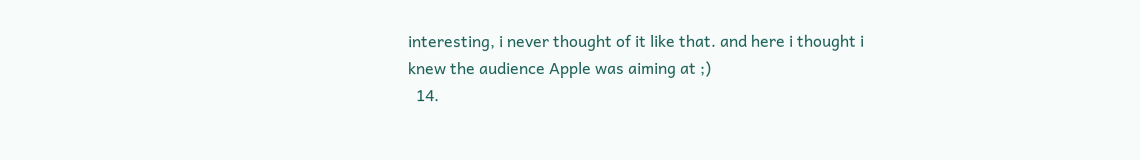interesting, i never thought of it like that. and here i thought i knew the audience Apple was aiming at ;)
  14.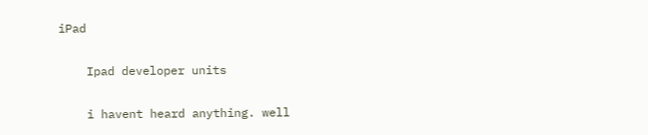iPad

    Ipad developer units

    i havent heard anything. well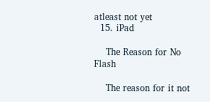atleast not yet
  15. iPad

    The Reason for No Flash

    The reason for it not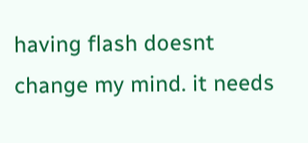having flash doesnt change my mind. it needs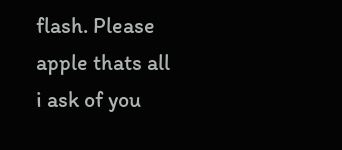flash. Please apple thats all i ask of you